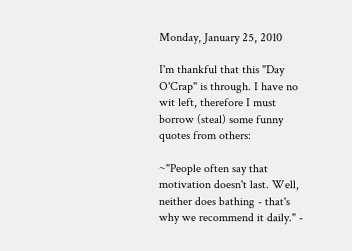Monday, January 25, 2010

I'm thankful that this "Day O'Crap" is through. I have no wit left, therefore I must borrow (steal) some funny quotes from others:

~"People often say that motivation doesn't last. Well, neither does bathing - that's why we recommend it daily." -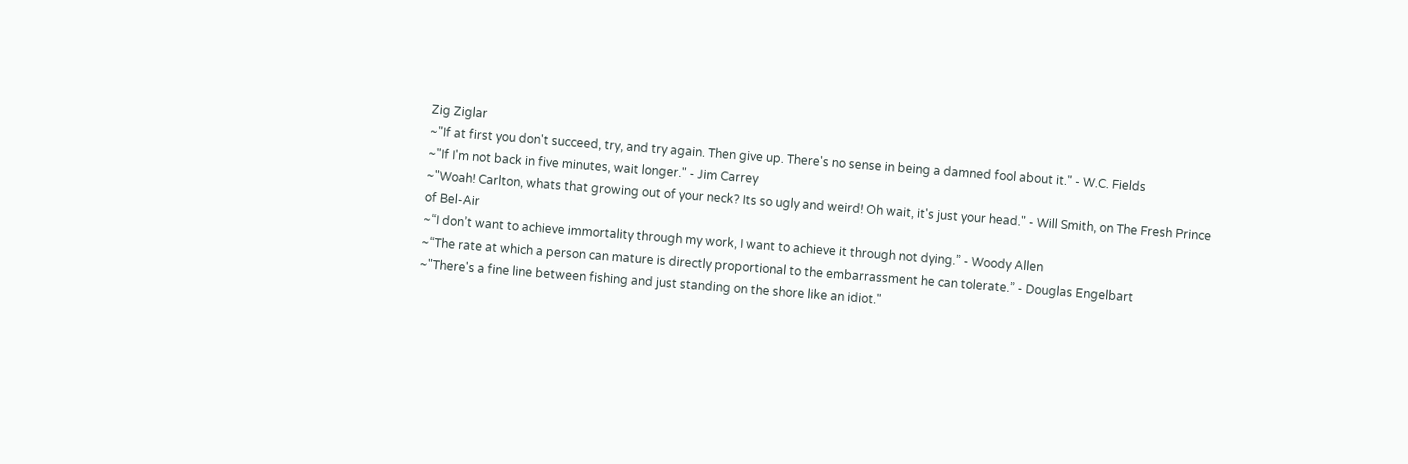Zig Ziglar
~"If at first you don't succeed, try, and try again. Then give up. There's no sense in being a damned fool about it." - W.C. Fields
~"If I'm not back in five minutes, wait longer." - Jim Carrey
~"Woah! Carlton, whats that growing out of your neck? Its so ugly and weird! Oh wait, it's just your head." - Will Smith, on The Fresh Prince of Bel-Air
~“I don’t want to achieve immortality through my work, I want to achieve it through not dying.” - Woody Allen
~“The rate at which a person can mature is directly proportional to the embarrassment he can tolerate.” - Douglas Engelbart
~"There's a fine line between fishing and just standing on the shore like an idiot."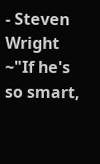- Steven Wright
~"If he's so smart,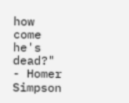how come he's dead?" - Homer Simpson